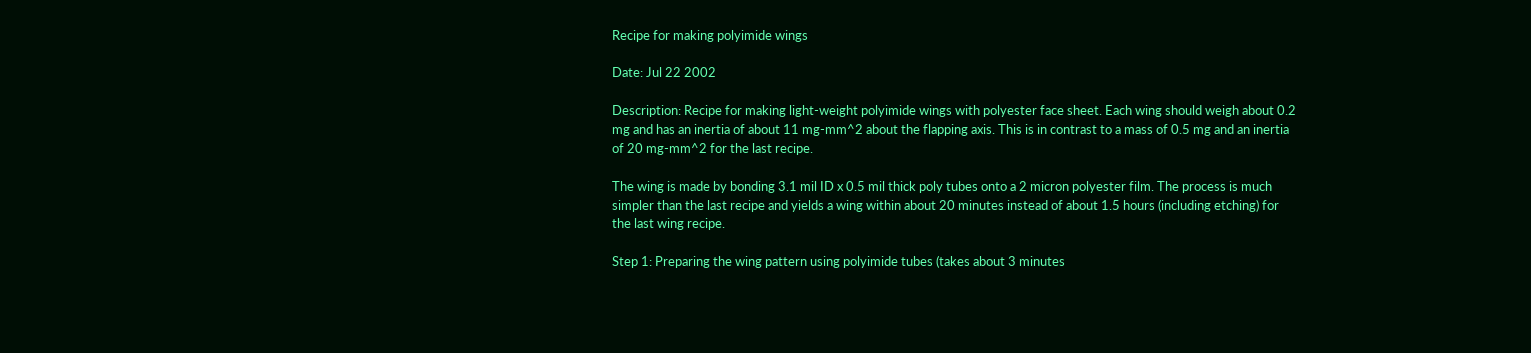Recipe for making polyimide wings

Date: Jul 22 2002

Description: Recipe for making light-weight polyimide wings with polyester face sheet. Each wing should weigh about 0.2 mg and has an inertia of about 11 mg-mm^2 about the flapping axis. This is in contrast to a mass of 0.5 mg and an inertia of 20 mg-mm^2 for the last recipe.

The wing is made by bonding 3.1 mil ID x 0.5 mil thick poly tubes onto a 2 micron polyester film. The process is much simpler than the last recipe and yields a wing within about 20 minutes instead of about 1.5 hours (including etching) for the last wing recipe.

Step 1: Preparing the wing pattern using polyimide tubes (takes about 3 minutes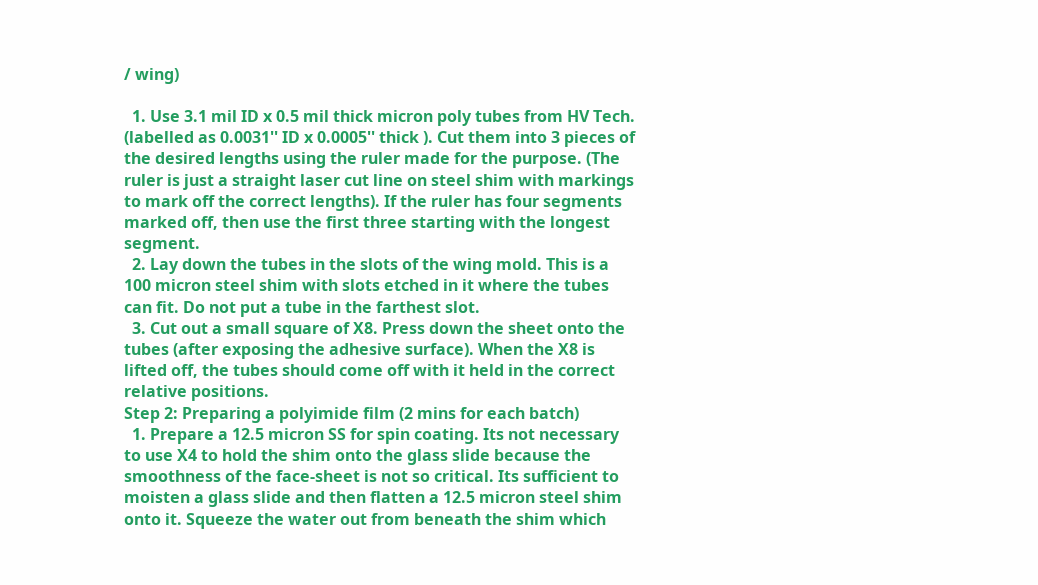/ wing)

  1. Use 3.1 mil ID x 0.5 mil thick micron poly tubes from HV Tech. (labelled as 0.0031'' ID x 0.0005'' thick ). Cut them into 3 pieces of the desired lengths using the ruler made for the purpose. (The ruler is just a straight laser cut line on steel shim with markings to mark off the correct lengths). If the ruler has four segments marked off, then use the first three starting with the longest segment.
  2. Lay down the tubes in the slots of the wing mold. This is a 100 micron steel shim with slots etched in it where the tubes can fit. Do not put a tube in the farthest slot.
  3. Cut out a small square of X8. Press down the sheet onto the tubes (after exposing the adhesive surface). When the X8 is lifted off, the tubes should come off with it held in the correct relative positions.
Step 2: Preparing a polyimide film (2 mins for each batch)
  1. Prepare a 12.5 micron SS for spin coating. Its not necessary to use X4 to hold the shim onto the glass slide because the smoothness of the face-sheet is not so critical. Its sufficient to moisten a glass slide and then flatten a 12.5 micron steel shim onto it. Squeeze the water out from beneath the shim which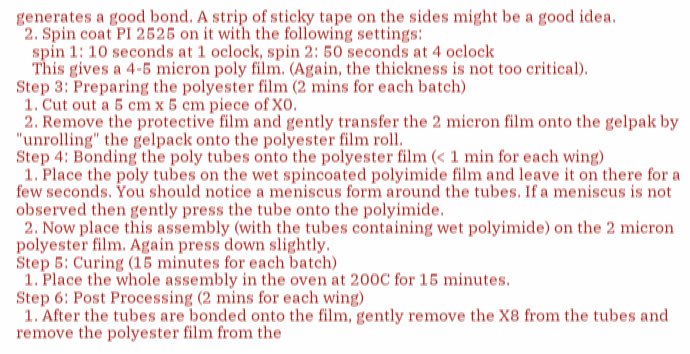generates a good bond. A strip of sticky tape on the sides might be a good idea.
  2. Spin coat PI 2525 on it with the following settings:
    spin 1: 10 seconds at 1 oclock, spin 2: 50 seconds at 4 oclock
    This gives a 4-5 micron poly film. (Again, the thickness is not too critical).
Step 3: Preparing the polyester film (2 mins for each batch)
  1. Cut out a 5 cm x 5 cm piece of X0.
  2. Remove the protective film and gently transfer the 2 micron film onto the gelpak by "unrolling" the gelpack onto the polyester film roll.
Step 4: Bonding the poly tubes onto the polyester film (< 1 min for each wing)
  1. Place the poly tubes on the wet spincoated polyimide film and leave it on there for a few seconds. You should notice a meniscus form around the tubes. If a meniscus is not observed then gently press the tube onto the polyimide.
  2. Now place this assembly (with the tubes containing wet polyimide) on the 2 micron polyester film. Again press down slightly.
Step 5: Curing (15 minutes for each batch)
  1. Place the whole assembly in the oven at 200C for 15 minutes.
Step 6: Post Processing (2 mins for each wing)
  1. After the tubes are bonded onto the film, gently remove the X8 from the tubes and remove the polyester film from the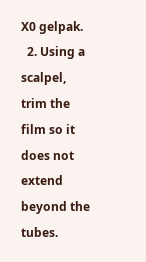X0 gelpak.
  2. Using a scalpel, trim the film so it does not extend beyond the tubes.